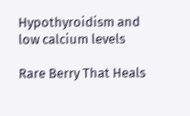Hypothyroidism and low calcium levels

Rare Berry That Heals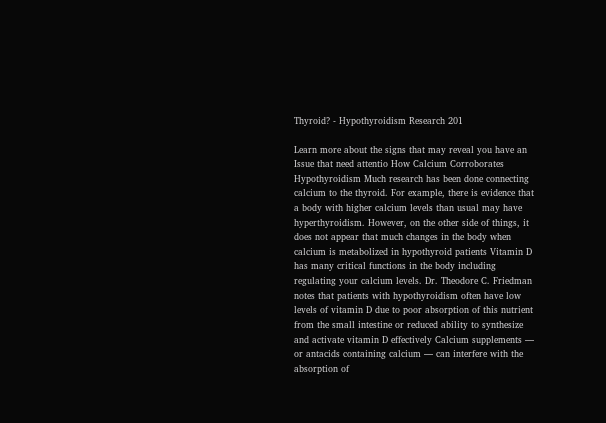Thyroid? - Hypothyroidism Research 201

Learn more about the signs that may reveal you have an Issue that need attentio How Calcium Corroborates Hypothyroidism Much research has been done connecting calcium to the thyroid. For example, there is evidence that a body with higher calcium levels than usual may have hyperthyroidism. However, on the other side of things, it does not appear that much changes in the body when calcium is metabolized in hypothyroid patients Vitamin D has many critical functions in the body including regulating your calcium levels. Dr. Theodore C. Friedman notes that patients with hypothyroidism often have low levels of vitamin D due to poor absorption of this nutrient from the small intestine or reduced ability to synthesize and activate vitamin D effectively Calcium supplements — or antacids containing calcium — can interfere with the absorption of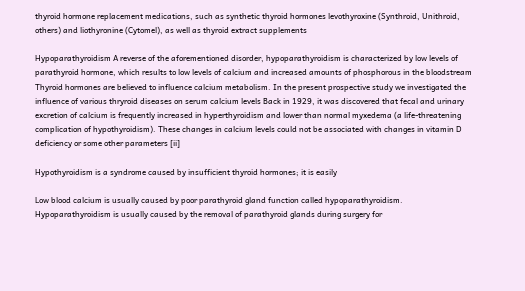thyroid hormone replacement medications, such as synthetic thyroid hormones levothyroxine (Synthroid, Unithroid, others) and liothyronine (Cytomel), as well as thyroid extract supplements

Hypoparathyroidism A reverse of the aforementioned disorder, hypoparathyroidism is characterized by low levels of parathyroid hormone, which results to low levels of calcium and increased amounts of phosphorous in the bloodstream Thyroid hormones are believed to influence calcium metabolism. In the present prospective study we investigated the influence of various thryroid diseases on serum calcium levels Back in 1929, it was discovered that fecal and urinary excretion of calcium is frequently increased in hyperthyroidism and lower than normal myxedema (a life-threatening complication of hypothyroidism). These changes in calcium levels could not be associated with changes in vitamin D deficiency or some other parameters [ii]

Hypothyroidism is a syndrome caused by insufficient thyroid hormones; it is easily

Low blood calcium is usually caused by poor parathyroid gland function called hypoparathyroidism. Hypoparathyroidism is usually caused by the removal of parathyroid glands during surgery for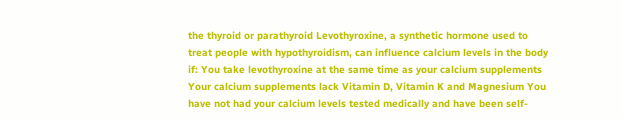the thyroid or parathyroid Levothyroxine, a synthetic hormone used to treat people with hypothyroidism, can influence calcium levels in the body if: You take levothyroxine at the same time as your calcium supplements Your calcium supplements lack Vitamin D, Vitamin K and Magnesium You have not had your calcium levels tested medically and have been self-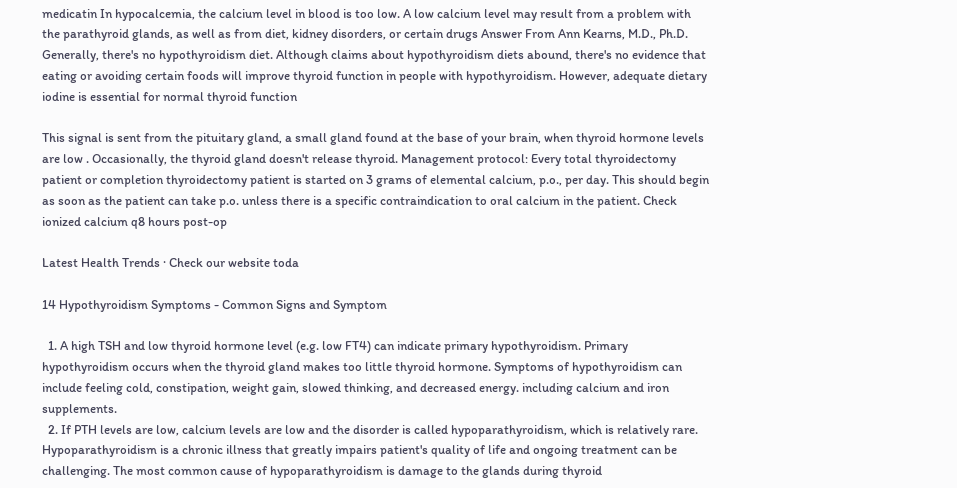medicatin In hypocalcemia, the calcium level in blood is too low. A low calcium level may result from a problem with the parathyroid glands, as well as from diet, kidney disorders, or certain drugs Answer From Ann Kearns, M.D., Ph.D. Generally, there's no hypothyroidism diet. Although claims about hypothyroidism diets abound, there's no evidence that eating or avoiding certain foods will improve thyroid function in people with hypothyroidism. However, adequate dietary iodine is essential for normal thyroid function

This signal is sent from the pituitary gland, a small gland found at the base of your brain, when thyroid hormone levels are low . Occasionally, the thyroid gland doesn't release thyroid. Management protocol: Every total thyroidectomy patient or completion thyroidectomy patient is started on 3 grams of elemental calcium, p.o., per day. This should begin as soon as the patient can take p.o. unless there is a specific contraindication to oral calcium in the patient. Check ionized calcium q8 hours post-op

Latest Health Trends · Check our website toda

14 Hypothyroidism Symptoms - Common Signs and Symptom

  1. A high TSH and low thyroid hormone level (e.g. low FT4) can indicate primary hypothyroidism. Primary hypothyroidism occurs when the thyroid gland makes too little thyroid hormone. Symptoms of hypothyroidism can include feeling cold, constipation, weight gain, slowed thinking, and decreased energy. including calcium and iron supplements.
  2. If PTH levels are low, calcium levels are low and the disorder is called hypoparathyroidism, which is relatively rare. Hypoparathyroidism is a chronic illness that greatly impairs patient's quality of life and ongoing treatment can be challenging. The most common cause of hypoparathyroidism is damage to the glands during thyroid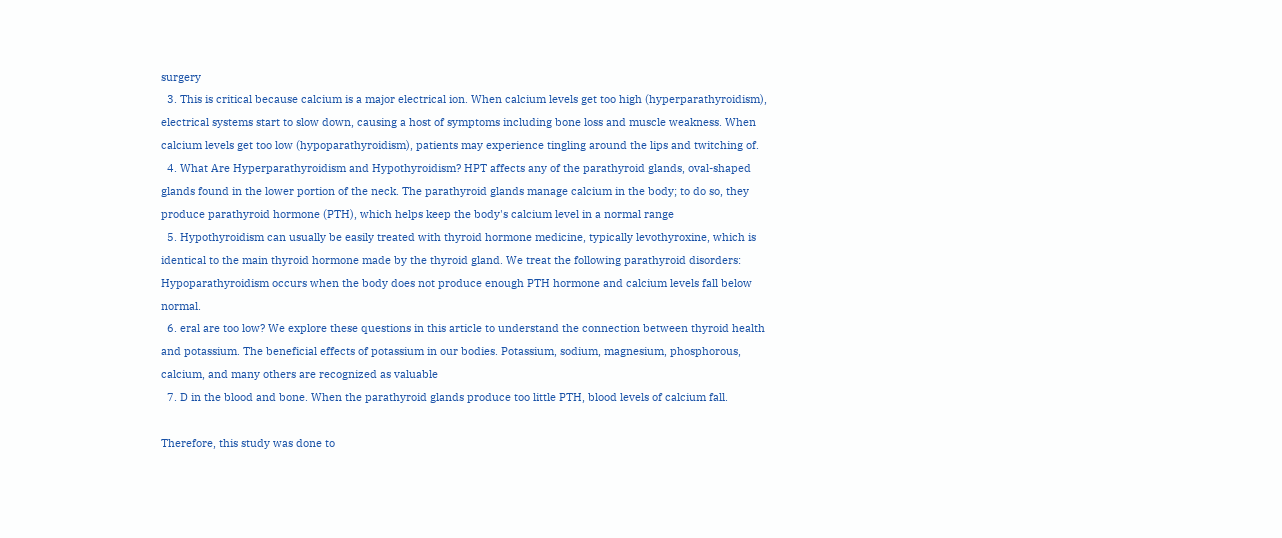surgery
  3. This is critical because calcium is a major electrical ion. When calcium levels get too high (hyperparathyroidism), electrical systems start to slow down, causing a host of symptoms including bone loss and muscle weakness. When calcium levels get too low (hypoparathyroidism), patients may experience tingling around the lips and twitching of.
  4. What Are Hyperparathyroidism and Hypothyroidism? HPT affects any of the parathyroid glands, oval-shaped glands found in the lower portion of the neck. The parathyroid glands manage calcium in the body; to do so, they produce parathyroid hormone (PTH), which helps keep the body's calcium level in a normal range
  5. Hypothyroidism can usually be easily treated with thyroid hormone medicine, typically levothyroxine, which is identical to the main thyroid hormone made by the thyroid gland. We treat the following parathyroid disorders: Hypoparathyroidism occurs when the body does not produce enough PTH hormone and calcium levels fall below normal.
  6. eral are too low? We explore these questions in this article to understand the connection between thyroid health and potassium. The beneficial effects of potassium in our bodies. Potassium, sodium, magnesium, phosphorous, calcium, and many others are recognized as valuable
  7. D in the blood and bone. When the parathyroid glands produce too little PTH, blood levels of calcium fall.

Therefore, this study was done to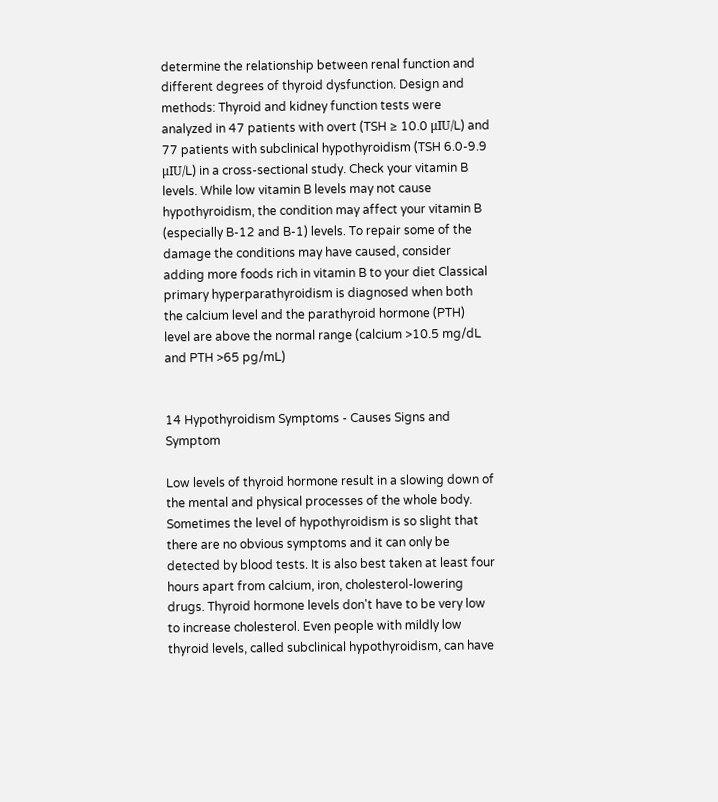determine the relationship between renal function and different degrees of thyroid dysfunction. Design and methods: Thyroid and kidney function tests were analyzed in 47 patients with overt (TSH ≥ 10.0 μIU/L) and 77 patients with subclinical hypothyroidism (TSH 6.0-9.9 μIU/L) in a cross-sectional study. Check your vitamin B levels. While low vitamin B levels may not cause hypothyroidism, the condition may affect your vitamin B (especially B-12 and B-1) levels. To repair some of the damage the conditions may have caused, consider adding more foods rich in vitamin B to your diet Classical primary hyperparathyroidism is diagnosed when both the calcium level and the parathyroid hormone (PTH) level are above the normal range (calcium >10.5 mg/dL and PTH >65 pg/mL)


14 Hypothyroidism Symptoms - Causes Signs and Symptom

Low levels of thyroid hormone result in a slowing down of the mental and physical processes of the whole body. Sometimes the level of hypothyroidism is so slight that there are no obvious symptoms and it can only be detected by blood tests. It is also best taken at least four hours apart from calcium, iron, cholesterol-lowering drugs. Thyroid hormone levels don't have to be very low to increase cholesterol. Even people with mildly low thyroid levels, called subclinical hypothyroidism, can have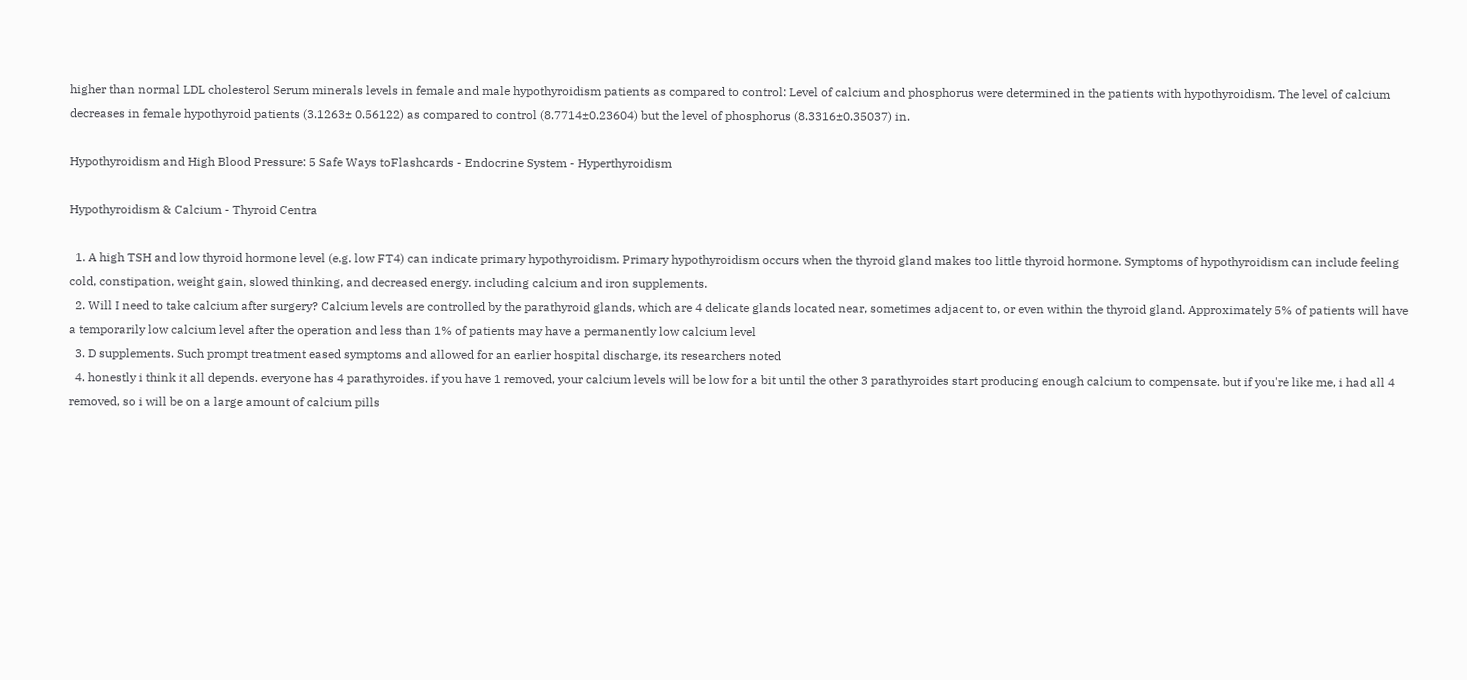higher than normal LDL cholesterol Serum minerals levels in female and male hypothyroidism patients as compared to control: Level of calcium and phosphorus were determined in the patients with hypothyroidism. The level of calcium decreases in female hypothyroid patients (3.1263± 0.56122) as compared to control (8.7714±0.23604) but the level of phosphorus (8.3316±0.35037) in.

Hypothyroidism and High Blood Pressure: 5 Safe Ways toFlashcards - Endocrine System - Hyperthyroidism

Hypothyroidism & Calcium - Thyroid Centra

  1. A high TSH and low thyroid hormone level (e.g. low FT4) can indicate primary hypothyroidism. Primary hypothyroidism occurs when the thyroid gland makes too little thyroid hormone. Symptoms of hypothyroidism can include feeling cold, constipation, weight gain, slowed thinking, and decreased energy. including calcium and iron supplements.
  2. Will I need to take calcium after surgery? Calcium levels are controlled by the parathyroid glands, which are 4 delicate glands located near, sometimes adjacent to, or even within the thyroid gland. Approximately 5% of patients will have a temporarily low calcium level after the operation and less than 1% of patients may have a permanently low calcium level
  3. D supplements. Such prompt treatment eased symptoms and allowed for an earlier hospital discharge, its researchers noted
  4. honestly i think it all depends. everyone has 4 parathyroides. if you have 1 removed, your calcium levels will be low for a bit until the other 3 parathyroides start producing enough calcium to compensate. but if you're like me, i had all 4 removed, so i will be on a large amount of calcium pills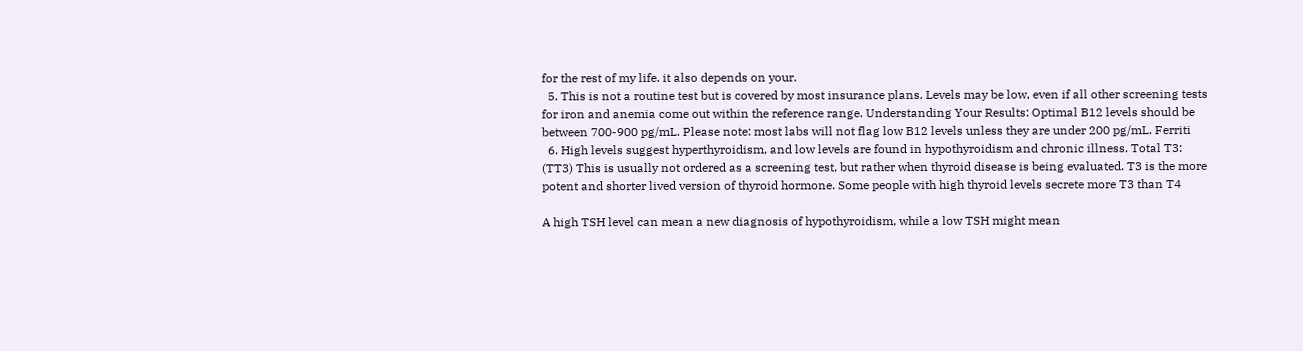for the rest of my life. it also depends on your.
  5. This is not a routine test but is covered by most insurance plans. Levels may be low, even if all other screening tests for iron and anemia come out within the reference range. Understanding Your Results: Optimal B12 levels should be between 700-900 pg/mL. Please note: most labs will not flag low B12 levels unless they are under 200 pg/mL. Ferriti
  6. High levels suggest hyperthyroidism, and low levels are found in hypothyroidism and chronic illness. Total T3: (TT3) This is usually not ordered as a screening test, but rather when thyroid disease is being evaluated. T3 is the more potent and shorter lived version of thyroid hormone. Some people with high thyroid levels secrete more T3 than T4

A high TSH level can mean a new diagnosis of hypothyroidism, while a low TSH might mean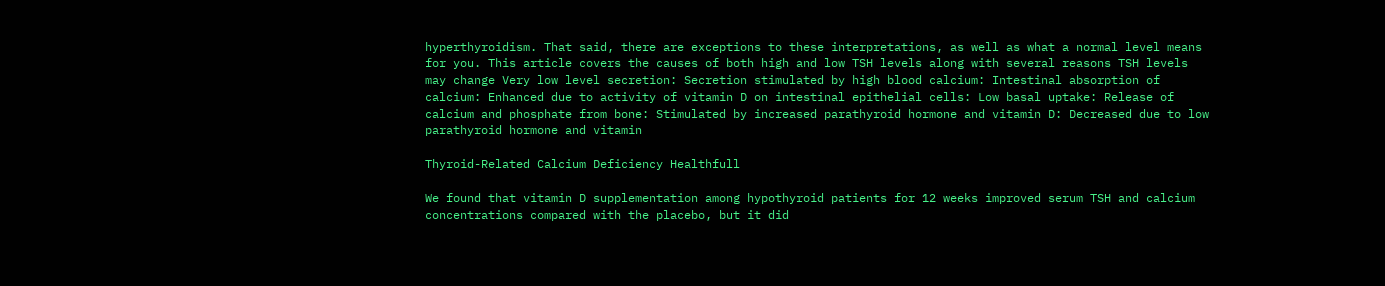hyperthyroidism. That said, there are exceptions to these interpretations, as well as what a normal level means for you. This article covers the causes of both high and low TSH levels along with several reasons TSH levels may change Very low level secretion: Secretion stimulated by high blood calcium: Intestinal absorption of calcium: Enhanced due to activity of vitamin D on intestinal epithelial cells: Low basal uptake: Release of calcium and phosphate from bone: Stimulated by increased parathyroid hormone and vitamin D: Decreased due to low parathyroid hormone and vitamin

Thyroid-Related Calcium Deficiency Healthfull

We found that vitamin D supplementation among hypothyroid patients for 12 weeks improved serum TSH and calcium concentrations compared with the placebo, but it did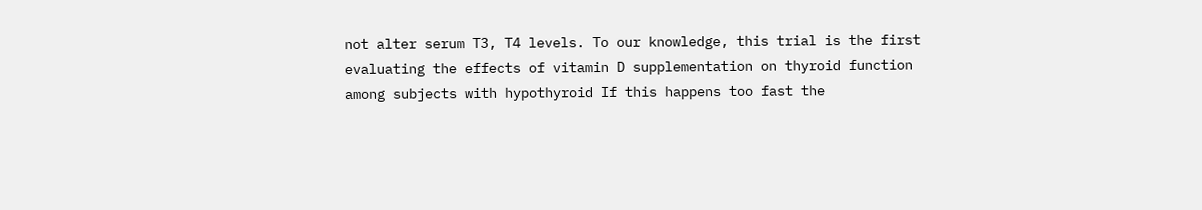not alter serum T3, T4 levels. To our knowledge, this trial is the first evaluating the effects of vitamin D supplementation on thyroid function among subjects with hypothyroid If this happens too fast the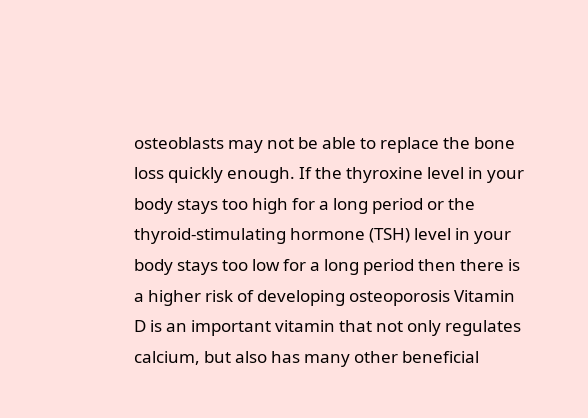osteoblasts may not be able to replace the bone loss quickly enough. If the thyroxine level in your body stays too high for a long period or the thyroid-stimulating hormone (TSH) level in your body stays too low for a long period then there is a higher risk of developing osteoporosis Vitamin D is an important vitamin that not only regulates calcium, but also has many other beneficial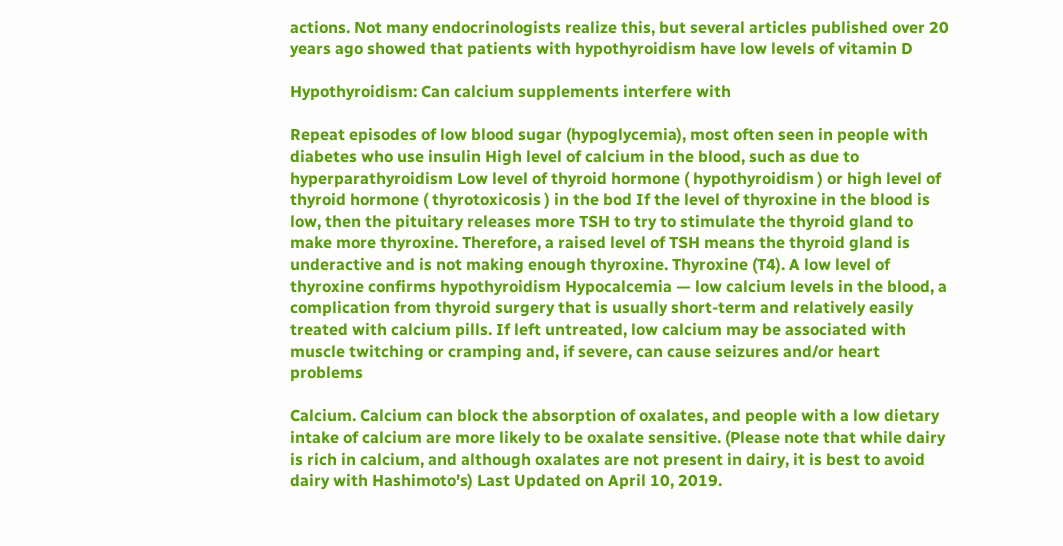actions. Not many endocrinologists realize this, but several articles published over 20 years ago showed that patients with hypothyroidism have low levels of vitamin D

Hypothyroidism: Can calcium supplements interfere with

Repeat episodes of low blood sugar (hypoglycemia), most often seen in people with diabetes who use insulin High level of calcium in the blood, such as due to hyperparathyroidism Low level of thyroid hormone ( hypothyroidism ) or high level of thyroid hormone ( thyrotoxicosis ) in the bod If the level of thyroxine in the blood is low, then the pituitary releases more TSH to try to stimulate the thyroid gland to make more thyroxine. Therefore, a raised level of TSH means the thyroid gland is underactive and is not making enough thyroxine. Thyroxine (T4). A low level of thyroxine confirms hypothyroidism Hypocalcemia — low calcium levels in the blood, a complication from thyroid surgery that is usually short-term and relatively easily treated with calcium pills. If left untreated, low calcium may be associated with muscle twitching or cramping and, if severe, can cause seizures and/or heart problems

Calcium. Calcium can block the absorption of oxalates, and people with a low dietary intake of calcium are more likely to be oxalate sensitive. (Please note that while dairy is rich in calcium, and although oxalates are not present in dairy, it is best to avoid dairy with Hashimoto's) Last Updated on April 10, 2019.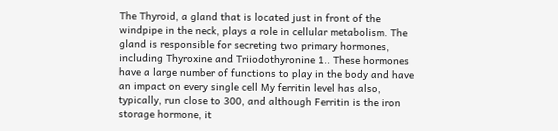The Thyroid, a gland that is located just in front of the windpipe in the neck, plays a role in cellular metabolism. The gland is responsible for secreting two primary hormones, including Thyroxine and Triiodothyronine 1.. These hormones have a large number of functions to play in the body and have an impact on every single cell My ferritin level has also, typically, run close to 300, and although Ferritin is the iron storage hormone, it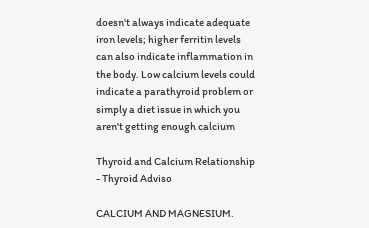doesn't always indicate adequate iron levels; higher ferritin levels can also indicate inflammation in the body. Low calcium levels could indicate a parathyroid problem or simply a diet issue in which you aren't getting enough calcium

Thyroid and Calcium Relationship - Thyroid Adviso

CALCIUM AND MAGNESIUM.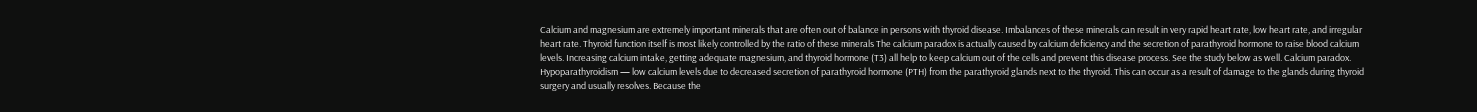Calcium and magnesium are extremely important minerals that are often out of balance in persons with thyroid disease. Imbalances of these minerals can result in very rapid heart rate, low heart rate, and irregular heart rate. Thyroid function itself is most likely controlled by the ratio of these minerals The calcium paradox is actually caused by calcium deficiency and the secretion of parathyroid hormone to raise blood calcium levels. Increasing calcium intake, getting adequate magnesium, and thyroid hormone (T3) all help to keep calcium out of the cells and prevent this disease process. See the study below as well. Calcium paradox. Hypoparathyroidism — low calcium levels due to decreased secretion of parathyroid hormone (PTH) from the parathyroid glands next to the thyroid. This can occur as a result of damage to the glands during thyroid surgery and usually resolves. Because the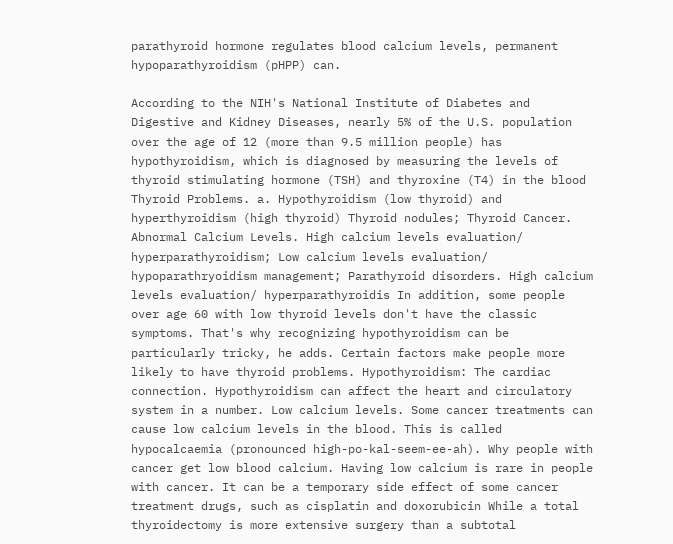parathyroid hormone regulates blood calcium levels, permanent hypoparathyroidism (pHPP) can.

According to the NIH's National Institute of Diabetes and Digestive and Kidney Diseases, nearly 5% of the U.S. population over the age of 12 (more than 9.5 million people) has hypothyroidism, which is diagnosed by measuring the levels of thyroid stimulating hormone (TSH) and thyroxine (T4) in the blood Thyroid Problems. a. Hypothyroidism (low thyroid) and hyperthyroidism (high thyroid) Thyroid nodules; Thyroid Cancer. Abnormal Calcium Levels. High calcium levels evaluation/ hyperparathyroidism; Low calcium levels evaluation/ hypoparathryoidism management; Parathyroid disorders. High calcium levels evaluation/ hyperparathyroidis In addition, some people over age 60 with low thyroid levels don't have the classic symptoms. That's why recognizing hypothyroidism can be particularly tricky, he adds. Certain factors make people more likely to have thyroid problems. Hypothyroidism: The cardiac connection. Hypothyroidism can affect the heart and circulatory system in a number. Low calcium levels. Some cancer treatments can cause low calcium levels in the blood. This is called hypocalcaemia (pronounced high-po-kal-seem-ee-ah). Why people with cancer get low blood calcium. Having low calcium is rare in people with cancer. It can be a temporary side effect of some cancer treatment drugs, such as cisplatin and doxorubicin While a total thyroidectomy is more extensive surgery than a subtotal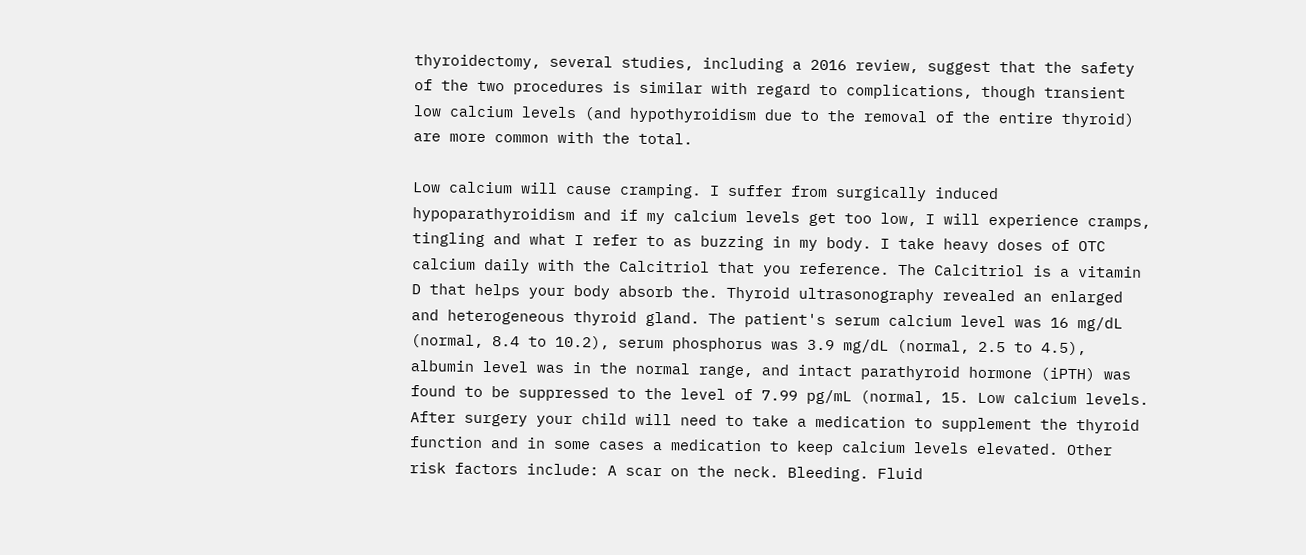thyroidectomy, several studies, including a 2016 review, suggest that the safety of the two procedures is similar with regard to complications, though transient low calcium levels (and hypothyroidism due to the removal of the entire thyroid) are more common with the total.

Low calcium will cause cramping. I suffer from surgically induced hypoparathyroidism and if my calcium levels get too low, I will experience cramps, tingling and what I refer to as buzzing in my body. I take heavy doses of OTC calcium daily with the Calcitriol that you reference. The Calcitriol is a vitamin D that helps your body absorb the. Thyroid ultrasonography revealed an enlarged and heterogeneous thyroid gland. The patient's serum calcium level was 16 mg/dL (normal, 8.4 to 10.2), serum phosphorus was 3.9 mg/dL (normal, 2.5 to 4.5), albumin level was in the normal range, and intact parathyroid hormone (iPTH) was found to be suppressed to the level of 7.99 pg/mL (normal, 15. Low calcium levels. After surgery your child will need to take a medication to supplement the thyroid function and in some cases a medication to keep calcium levels elevated. Other risk factors include: A scar on the neck. Bleeding. Fluid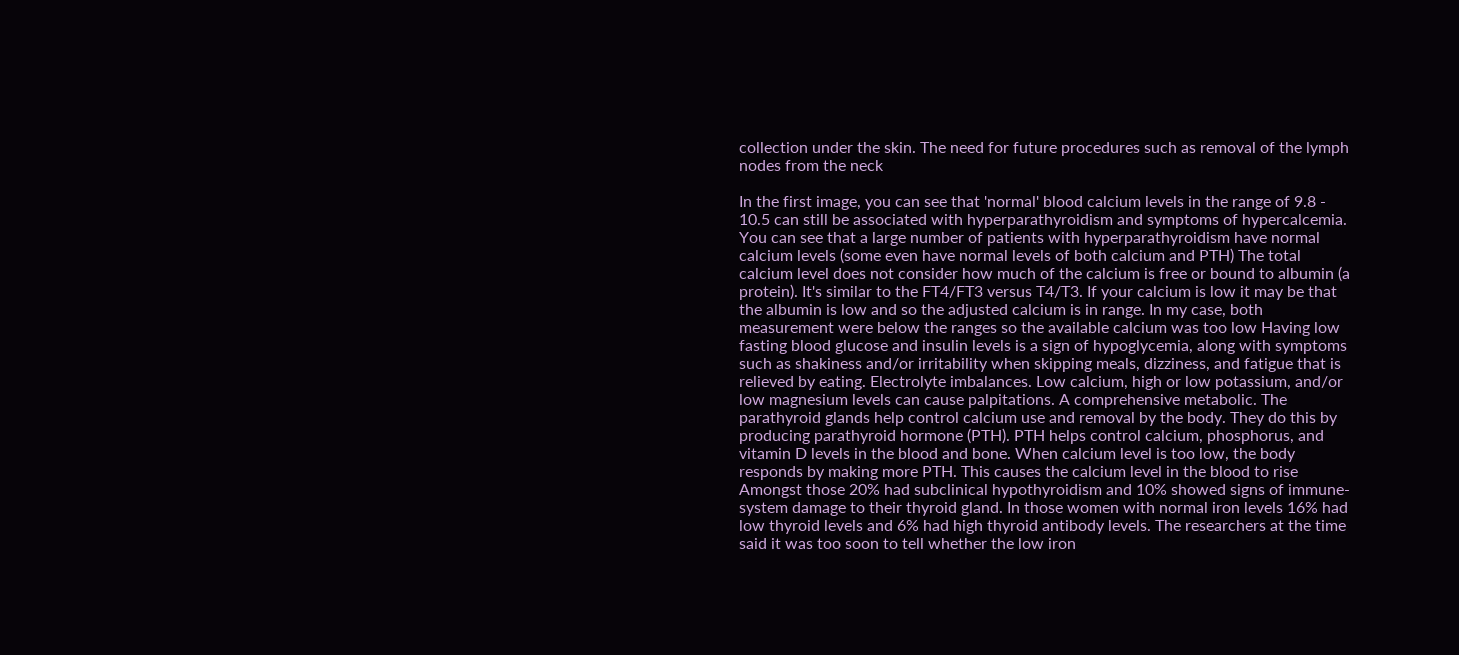collection under the skin. The need for future procedures such as removal of the lymph nodes from the neck

In the first image, you can see that 'normal' blood calcium levels in the range of 9.8 - 10.5 can still be associated with hyperparathyroidism and symptoms of hypercalcemia. You can see that a large number of patients with hyperparathyroidism have normal calcium levels (some even have normal levels of both calcium and PTH) The total calcium level does not consider how much of the calcium is free or bound to albumin (a protein). It's similar to the FT4/FT3 versus T4/T3. If your calcium is low it may be that the albumin is low and so the adjusted calcium is in range. In my case, both measurement were below the ranges so the available calcium was too low Having low fasting blood glucose and insulin levels is a sign of hypoglycemia, along with symptoms such as shakiness and/or irritability when skipping meals, dizziness, and fatigue that is relieved by eating. Electrolyte imbalances. Low calcium, high or low potassium, and/or low magnesium levels can cause palpitations. A comprehensive metabolic. The parathyroid glands help control calcium use and removal by the body. They do this by producing parathyroid hormone (PTH). PTH helps control calcium, phosphorus, and vitamin D levels in the blood and bone. When calcium level is too low, the body responds by making more PTH. This causes the calcium level in the blood to rise Amongst those 20% had subclinical hypothyroidism and 10% showed signs of immune-system damage to their thyroid gland. In those women with normal iron levels 16% had low thyroid levels and 6% had high thyroid antibody levels. The researchers at the time said it was too soon to tell whether the low iron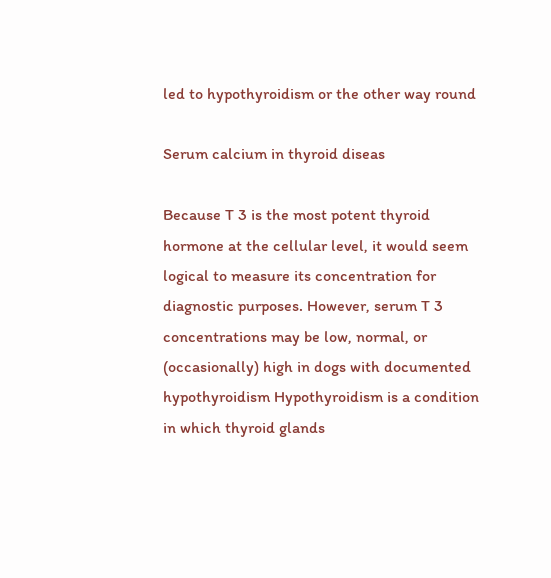led to hypothyroidism or the other way round

Serum calcium in thyroid diseas

Because T 3 is the most potent thyroid hormone at the cellular level, it would seem logical to measure its concentration for diagnostic purposes. However, serum T 3 concentrations may be low, normal, or (occasionally) high in dogs with documented hypothyroidism Hypothyroidism is a condition in which thyroid glands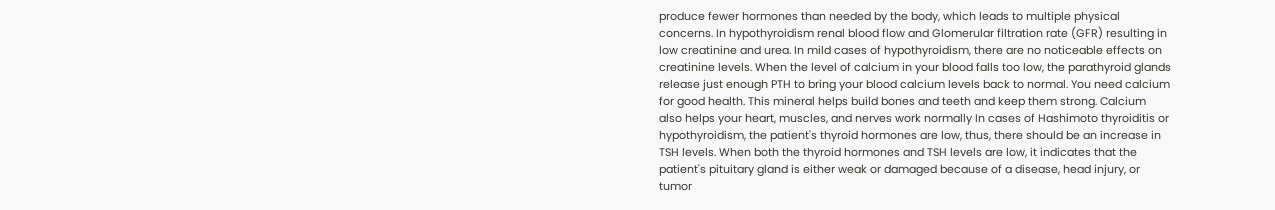produce fewer hormones than needed by the body, which leads to multiple physical concerns. In hypothyroidism renal blood flow and Glomerular filtration rate (GFR) resulting in low creatinine and urea. In mild cases of hypothyroidism, there are no noticeable effects on creatinine levels. When the level of calcium in your blood falls too low, the parathyroid glands release just enough PTH to bring your blood calcium levels back to normal. You need calcium for good health. This mineral helps build bones and teeth and keep them strong. Calcium also helps your heart, muscles, and nerves work normally In cases of Hashimoto thyroiditis or hypothyroidism, the patient's thyroid hormones are low, thus, there should be an increase in TSH levels. When both the thyroid hormones and TSH levels are low, it indicates that the patient's pituitary gland is either weak or damaged because of a disease, head injury, or tumor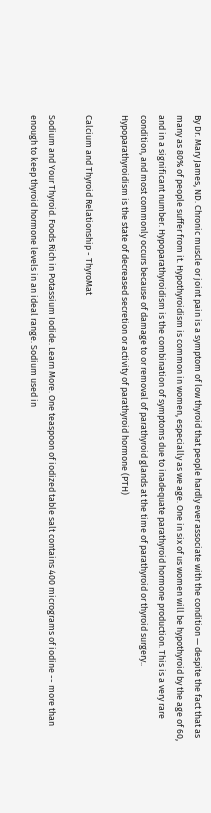By Dr. Mary James, ND. Chronic muscle or joint pain is a symptom of low thyroid that people hardly ever associate with the condition — despite the fact that as many as 80% of people suffer from it. Hypothyroidism is common in women, especially as we age. One in six of us women will be hypothyroid by the age of 60, and in a significant number. Hypoparathyroidism is the combination of symptoms due to inadequate parathyroid hormone production. This is a very rare condition, and most commonly occurs because of damage to or removal of parathyroid glands at the time of parathyroid or thyroid surgery.. Hypoparathyroidism is the state of decreased secretion or activity of parathyroid hormone (PTH)

Calcium and Thyroid Relationship - ThyroMat

Sodium and Your Thyroid. Foods Rich in Potassium Iodide. Learn More. One teaspoon of iodized table salt contains 400 micrograms of iodine -- more than enough to keep thyroid hormone levels in an ideal range. Sodium used in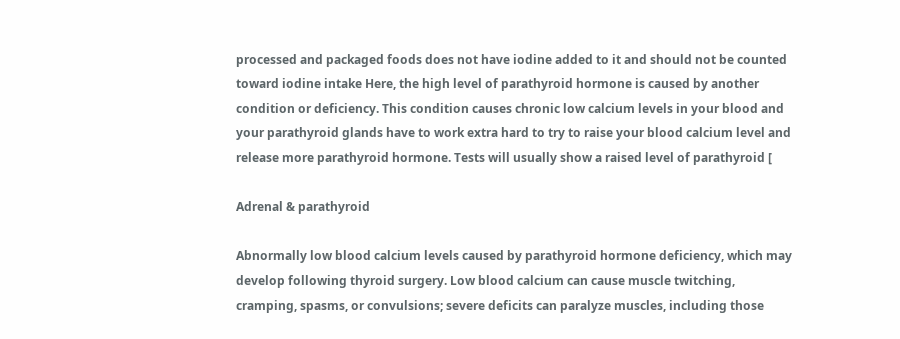processed and packaged foods does not have iodine added to it and should not be counted toward iodine intake Here, the high level of parathyroid hormone is caused by another condition or deficiency. This condition causes chronic low calcium levels in your blood and your parathyroid glands have to work extra hard to try to raise your blood calcium level and release more parathyroid hormone. Tests will usually show a raised level of parathyroid [

Adrenal & parathyroid

Abnormally low blood calcium levels caused by parathyroid hormone deficiency, which may develop following thyroid surgery. Low blood calcium can cause muscle twitching, cramping, spasms, or convulsions; severe deficits can paralyze muscles, including those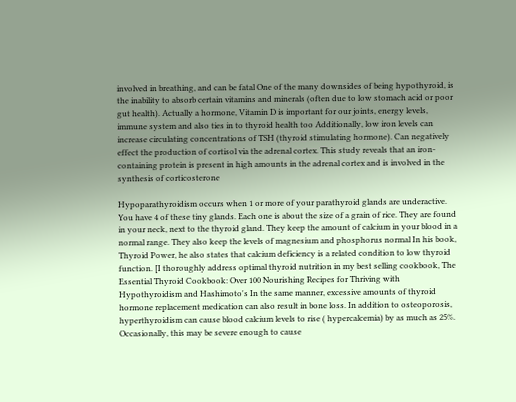involved in breathing, and can be fatal One of the many downsides of being hypothyroid, is the inability to absorb certain vitamins and minerals (often due to low stomach acid or poor gut health). Actually a hormone, Vitamin D is important for our joints, energy levels, immune system and also ties in to thyroid health too Additionally, low iron levels can increase circulating concentrations of TSH (thyroid stimulating hormone). Can negatively effect the production of cortisol via the adrenal cortex. This study reveals that an iron-containing protein is present in high amounts in the adrenal cortex and is involved in the synthesis of corticosterone

Hypoparathyroidism occurs when 1 or more of your parathyroid glands are underactive. You have 4 of these tiny glands. Each one is about the size of a grain of rice. They are found in your neck, next to the thyroid gland. They keep the amount of calcium in your blood in a normal range. They also keep the levels of magnesium and phosphorus normal In his book, Thyroid Power, he also states that calcium deficiency is a related condition to low thyroid function. [I thoroughly address optimal thyroid nutrition in my best selling cookbook, The Essential Thyroid Cookbook: Over 100 Nourishing Recipes for Thriving with Hypothyroidism and Hashimoto's In the same manner, excessive amounts of thyroid hormone replacement medication can also result in bone loss. In addition to osteoporosis, hyperthyroidism can cause blood calcium levels to rise ( hypercalcemia) by as much as 25%. Occasionally, this may be severe enough to cause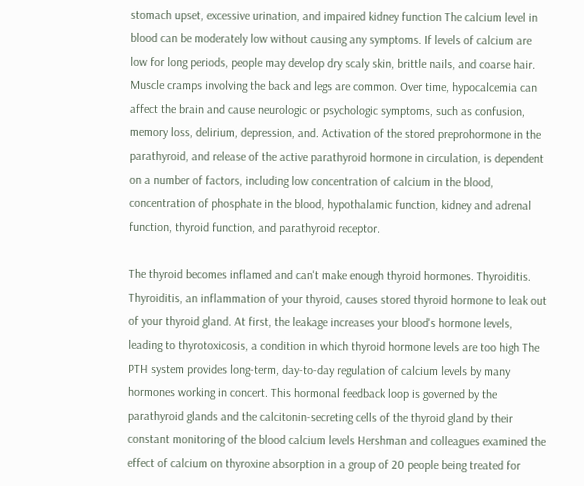stomach upset, excessive urination, and impaired kidney function The calcium level in blood can be moderately low without causing any symptoms. If levels of calcium are low for long periods, people may develop dry scaly skin, brittle nails, and coarse hair. Muscle cramps involving the back and legs are common. Over time, hypocalcemia can affect the brain and cause neurologic or psychologic symptoms, such as confusion, memory loss, delirium, depression, and. Activation of the stored preprohormone in the parathyroid, and release of the active parathyroid hormone in circulation, is dependent on a number of factors, including low concentration of calcium in the blood, concentration of phosphate in the blood, hypothalamic function, kidney and adrenal function, thyroid function, and parathyroid receptor.

The thyroid becomes inflamed and can't make enough thyroid hormones. Thyroiditis. Thyroiditis, an inflammation of your thyroid, causes stored thyroid hormone to leak out of your thyroid gland. At first, the leakage increases your blood's hormone levels, leading to thyrotoxicosis, a condition in which thyroid hormone levels are too high The PTH system provides long-term, day-to-day regulation of calcium levels by many hormones working in concert. This hormonal feedback loop is governed by the parathyroid glands and the calcitonin-secreting cells of the thyroid gland by their constant monitoring of the blood calcium levels Hershman and colleagues examined the effect of calcium on thyroxine absorption in a group of 20 people being treated for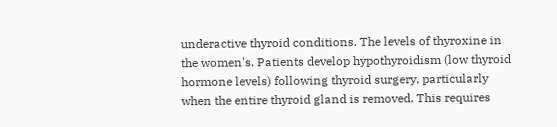underactive thyroid conditions. The levels of thyroxine in the women's. Patients develop hypothyroidism (low thyroid hormone levels) following thyroid surgery, particularly when the entire thyroid gland is removed. This requires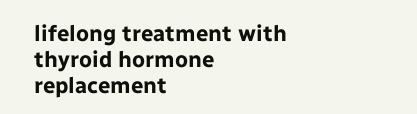lifelong treatment with thyroid hormone replacement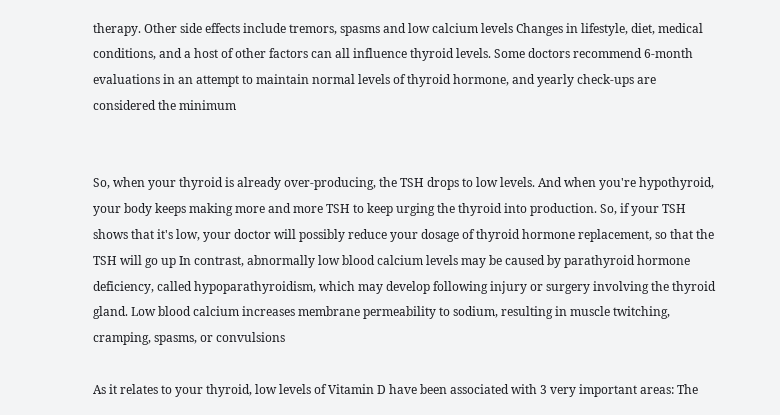therapy. Other side effects include tremors, spasms and low calcium levels Changes in lifestyle, diet, medical conditions, and a host of other factors can all influence thyroid levels. Some doctors recommend 6-month evaluations in an attempt to maintain normal levels of thyroid hormone, and yearly check-ups are considered the minimum


So, when your thyroid is already over-producing, the TSH drops to low levels. And when you're hypothyroid, your body keeps making more and more TSH to keep urging the thyroid into production. So, if your TSH shows that it's low, your doctor will possibly reduce your dosage of thyroid hormone replacement, so that the TSH will go up In contrast, abnormally low blood calcium levels may be caused by parathyroid hormone deficiency, called hypoparathyroidism, which may develop following injury or surgery involving the thyroid gland. Low blood calcium increases membrane permeability to sodium, resulting in muscle twitching, cramping, spasms, or convulsions

As it relates to your thyroid, low levels of Vitamin D have been associated with 3 very important areas: The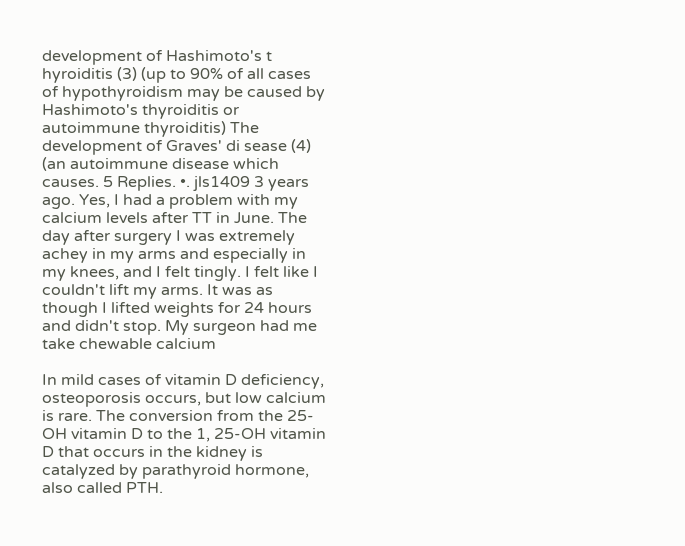development of Hashimoto's t hyroiditis (3) (up to 90% of all cases of hypothyroidism may be caused by Hashimoto's thyroiditis or autoimmune thyroiditis) The development of Graves' di sease (4) (an autoimmune disease which causes. 5 Replies. •. jls1409 3 years ago. Yes, I had a problem with my calcium levels after TT in June. The day after surgery I was extremely achey in my arms and especially in my knees, and I felt tingly. I felt like I couldn't lift my arms. It was as though I lifted weights for 24 hours and didn't stop. My surgeon had me take chewable calcium

In mild cases of vitamin D deficiency, osteoporosis occurs, but low calcium is rare. The conversion from the 25-OH vitamin D to the 1, 25-OH vitamin D that occurs in the kidney is catalyzed by parathyroid hormone, also called PTH.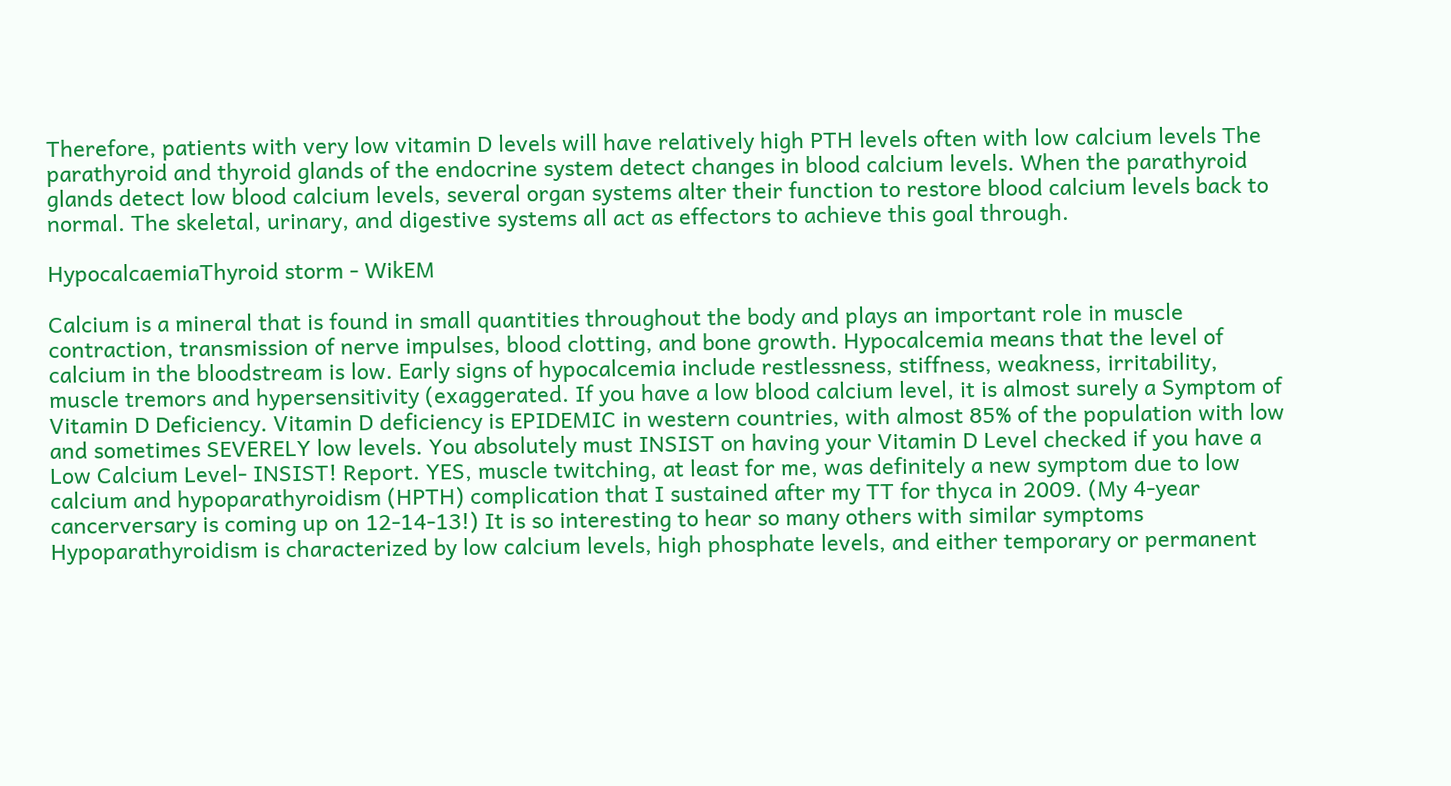Therefore, patients with very low vitamin D levels will have relatively high PTH levels often with low calcium levels The parathyroid and thyroid glands of the endocrine system detect changes in blood calcium levels. When the parathyroid glands detect low blood calcium levels, several organ systems alter their function to restore blood calcium levels back to normal. The skeletal, urinary, and digestive systems all act as effectors to achieve this goal through.

HypocalcaemiaThyroid storm - WikEM

Calcium is a mineral that is found in small quantities throughout the body and plays an important role in muscle contraction, transmission of nerve impulses, blood clotting, and bone growth. Hypocalcemia means that the level of calcium in the bloodstream is low. Early signs of hypocalcemia include restlessness, stiffness, weakness, irritability, muscle tremors and hypersensitivity (exaggerated. If you have a low blood calcium level, it is almost surely a Symptom of Vitamin D Deficiency. Vitamin D deficiency is EPIDEMIC in western countries, with almost 85% of the population with low and sometimes SEVERELY low levels. You absolutely must INSIST on having your Vitamin D Level checked if you have a Low Calcium Level- INSIST! Report. YES, muscle twitching, at least for me, was definitely a new symptom due to low calcium and hypoparathyroidism (HPTH) complication that I sustained after my TT for thyca in 2009. (My 4-year cancerversary is coming up on 12-14-13!) It is so interesting to hear so many others with similar symptoms Hypoparathyroidism is characterized by low calcium levels, high phosphate levels, and either temporary or permanent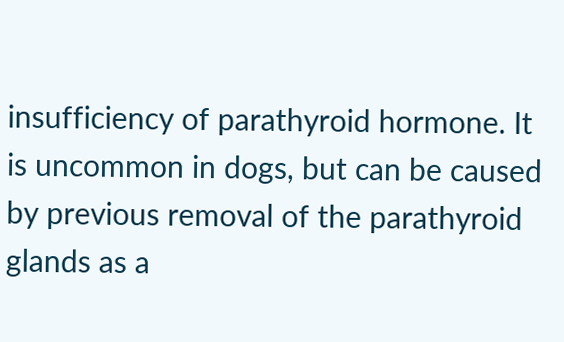insufficiency of parathyroid hormone. It is uncommon in dogs, but can be caused by previous removal of the parathyroid glands as a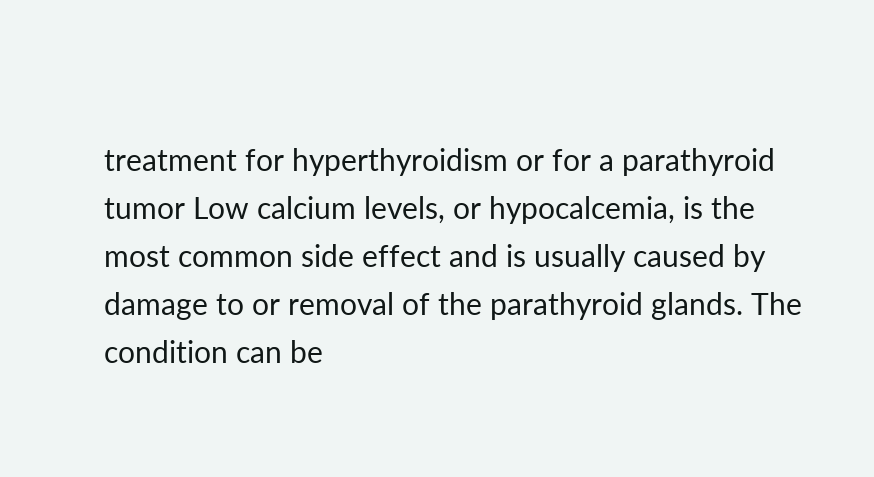treatment for hyperthyroidism or for a parathyroid tumor Low calcium levels, or hypocalcemia, is the most common side effect and is usually caused by damage to or removal of the parathyroid glands. The condition can be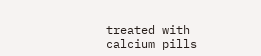treated with calcium pills